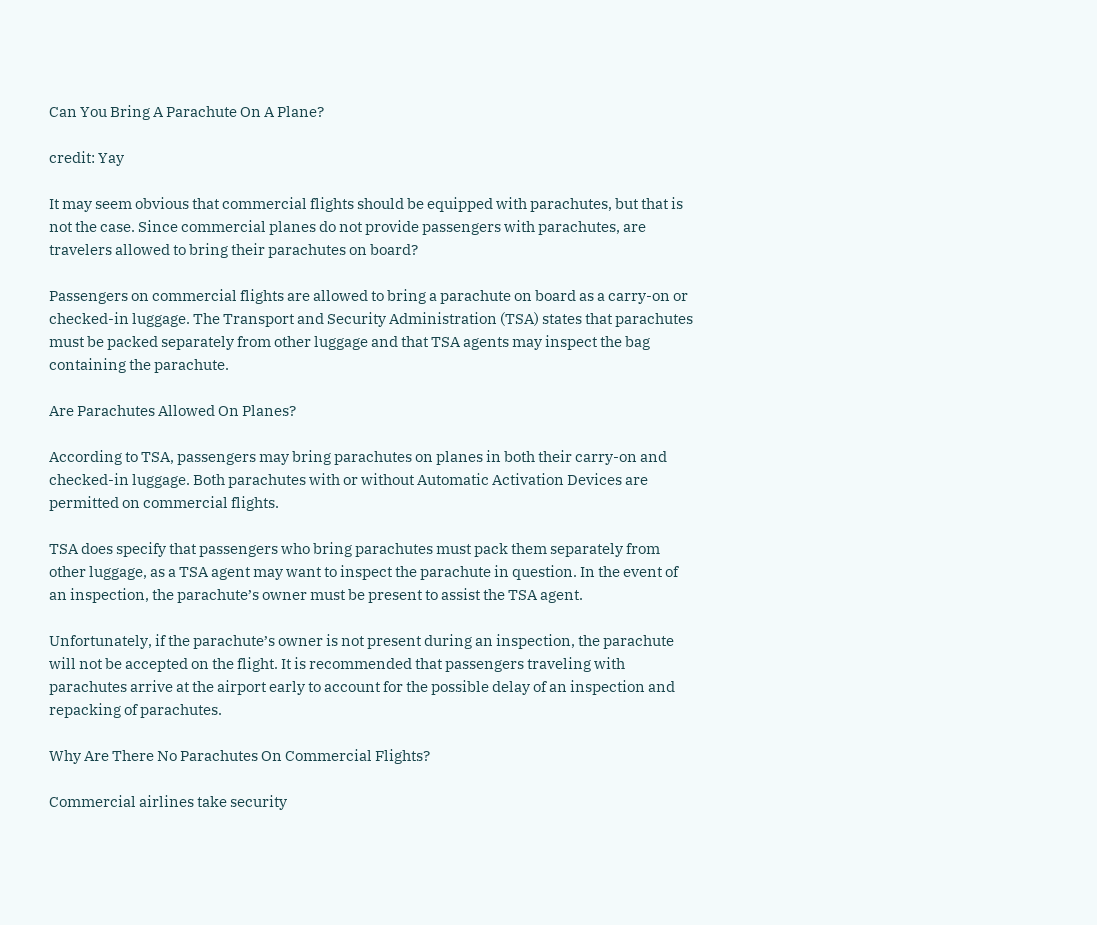Can You Bring A Parachute On A Plane?

credit: Yay

It may seem obvious that commercial flights should be equipped with parachutes, but that is not the case. Since commercial planes do not provide passengers with parachutes, are travelers allowed to bring their parachutes on board?

Passengers on commercial flights are allowed to bring a parachute on board as a carry-on or checked-in luggage. The Transport and Security Administration (TSA) states that parachutes must be packed separately from other luggage and that TSA agents may inspect the bag containing the parachute.

Are Parachutes Allowed On Planes?

According to TSA, passengers may bring parachutes on planes in both their carry-on and checked-in luggage. Both parachutes with or without Automatic Activation Devices are permitted on commercial flights.

TSA does specify that passengers who bring parachutes must pack them separately from other luggage, as a TSA agent may want to inspect the parachute in question. In the event of an inspection, the parachute’s owner must be present to assist the TSA agent.

Unfortunately, if the parachute’s owner is not present during an inspection, the parachute will not be accepted on the flight. It is recommended that passengers traveling with parachutes arrive at the airport early to account for the possible delay of an inspection and repacking of parachutes.

Why Are There No Parachutes On Commercial Flights?

Commercial airlines take security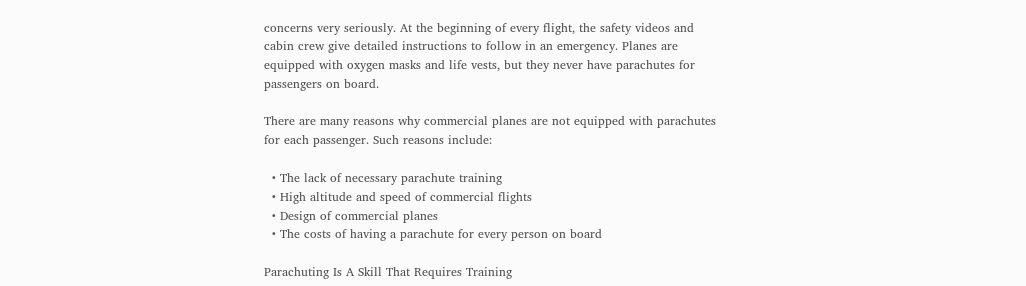concerns very seriously. At the beginning of every flight, the safety videos and cabin crew give detailed instructions to follow in an emergency. Planes are equipped with oxygen masks and life vests, but they never have parachutes for passengers on board.

There are many reasons why commercial planes are not equipped with parachutes for each passenger. Such reasons include:

  • The lack of necessary parachute training
  • High altitude and speed of commercial flights
  • Design of commercial planes
  • The costs of having a parachute for every person on board

Parachuting Is A Skill That Requires Training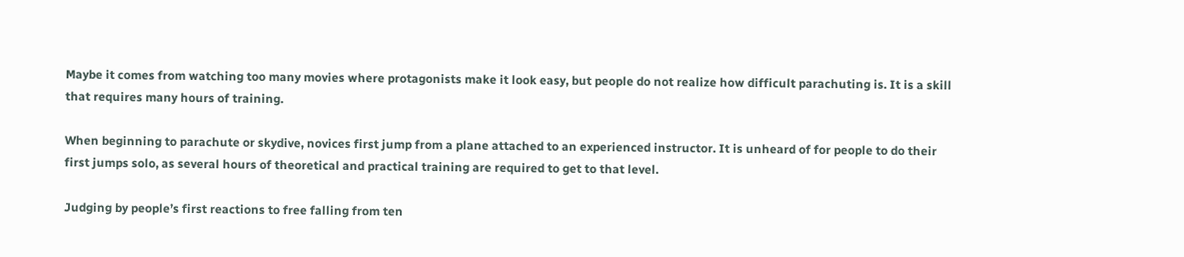Maybe it comes from watching too many movies where protagonists make it look easy, but people do not realize how difficult parachuting is. It is a skill that requires many hours of training.

When beginning to parachute or skydive, novices first jump from a plane attached to an experienced instructor. It is unheard of for people to do their first jumps solo, as several hours of theoretical and practical training are required to get to that level.

Judging by people’s first reactions to free falling from ten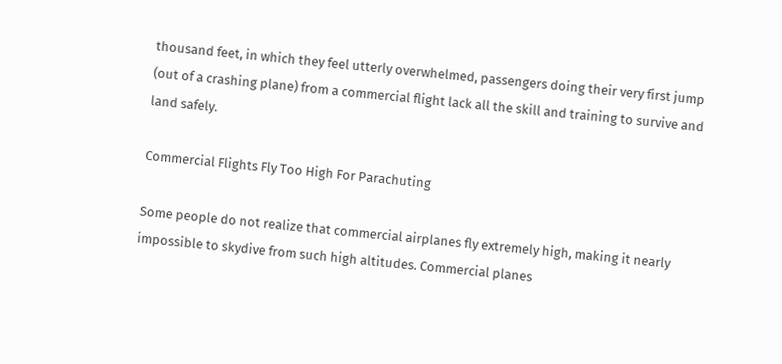thousand feet, in which they feel utterly overwhelmed, passengers doing their very first jump (out of a crashing plane) from a commercial flight lack all the skill and training to survive and land safely.

Commercial Flights Fly Too High For Parachuting

Some people do not realize that commercial airplanes fly extremely high, making it nearly impossible to skydive from such high altitudes. Commercial planes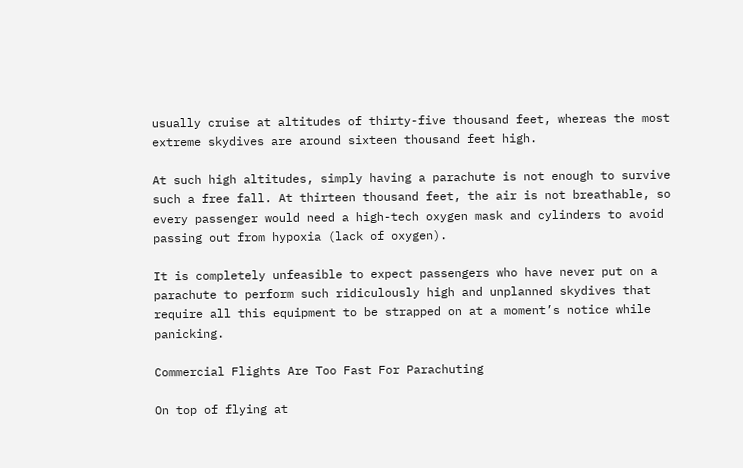usually cruise at altitudes of thirty-five thousand feet, whereas the most extreme skydives are around sixteen thousand feet high.

At such high altitudes, simply having a parachute is not enough to survive such a free fall. At thirteen thousand feet, the air is not breathable, so every passenger would need a high-tech oxygen mask and cylinders to avoid passing out from hypoxia (lack of oxygen).

It is completely unfeasible to expect passengers who have never put on a parachute to perform such ridiculously high and unplanned skydives that require all this equipment to be strapped on at a moment’s notice while panicking.

Commercial Flights Are Too Fast For Parachuting

On top of flying at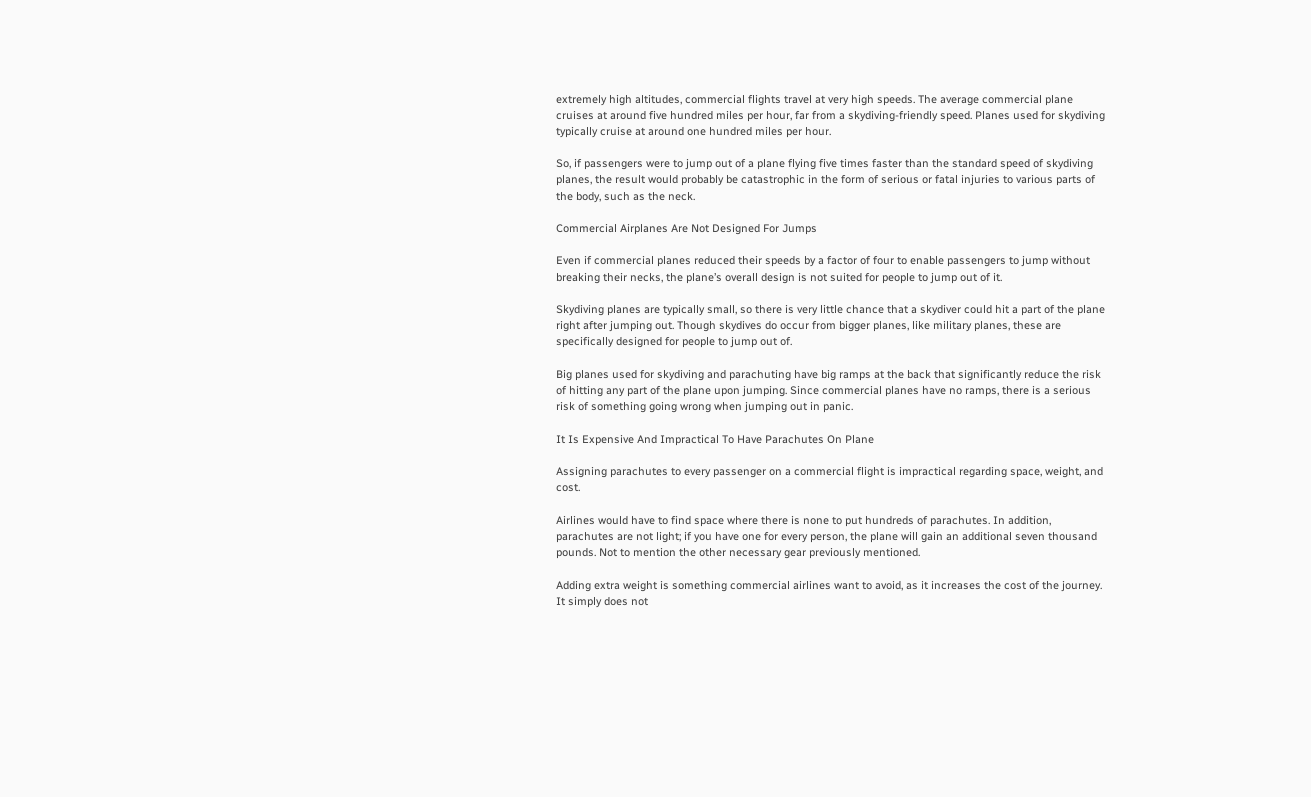extremely high altitudes, commercial flights travel at very high speeds. The average commercial plane cruises at around five hundred miles per hour, far from a skydiving-friendly speed. Planes used for skydiving typically cruise at around one hundred miles per hour.

So, if passengers were to jump out of a plane flying five times faster than the standard speed of skydiving planes, the result would probably be catastrophic in the form of serious or fatal injuries to various parts of the body, such as the neck.

Commercial Airplanes Are Not Designed For Jumps

Even if commercial planes reduced their speeds by a factor of four to enable passengers to jump without breaking their necks, the plane’s overall design is not suited for people to jump out of it.

Skydiving planes are typically small, so there is very little chance that a skydiver could hit a part of the plane right after jumping out. Though skydives do occur from bigger planes, like military planes, these are specifically designed for people to jump out of.

Big planes used for skydiving and parachuting have big ramps at the back that significantly reduce the risk of hitting any part of the plane upon jumping. Since commercial planes have no ramps, there is a serious risk of something going wrong when jumping out in panic.

It Is Expensive And Impractical To Have Parachutes On Plane

Assigning parachutes to every passenger on a commercial flight is impractical regarding space, weight, and cost.

Airlines would have to find space where there is none to put hundreds of parachutes. In addition, parachutes are not light; if you have one for every person, the plane will gain an additional seven thousand pounds. Not to mention the other necessary gear previously mentioned.

Adding extra weight is something commercial airlines want to avoid, as it increases the cost of the journey. It simply does not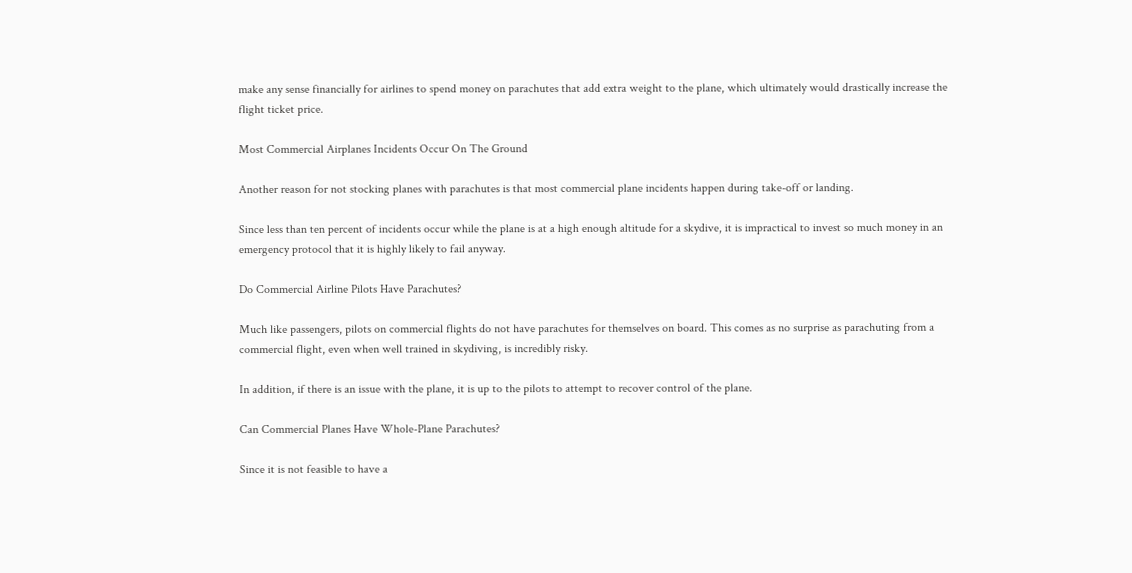make any sense financially for airlines to spend money on parachutes that add extra weight to the plane, which ultimately would drastically increase the flight ticket price.

Most Commercial Airplanes Incidents Occur On The Ground

Another reason for not stocking planes with parachutes is that most commercial plane incidents happen during take-off or landing.

Since less than ten percent of incidents occur while the plane is at a high enough altitude for a skydive, it is impractical to invest so much money in an emergency protocol that it is highly likely to fail anyway.

Do Commercial Airline Pilots Have Parachutes?

Much like passengers, pilots on commercial flights do not have parachutes for themselves on board. This comes as no surprise as parachuting from a commercial flight, even when well trained in skydiving, is incredibly risky.

In addition, if there is an issue with the plane, it is up to the pilots to attempt to recover control of the plane.

Can Commercial Planes Have Whole-Plane Parachutes?

Since it is not feasible to have a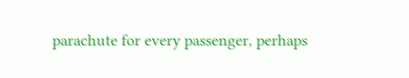parachute for every passenger, perhaps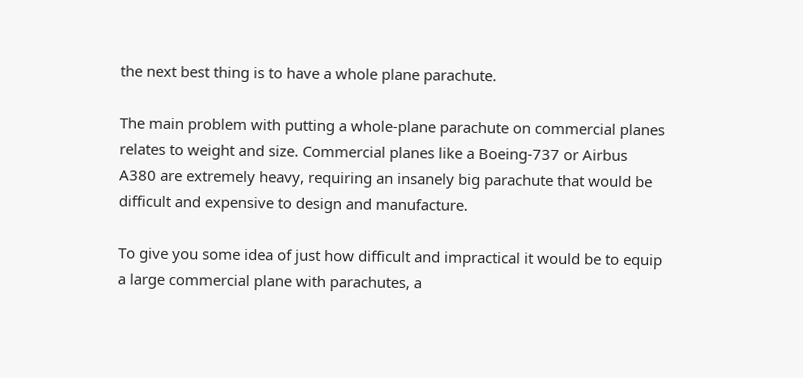the next best thing is to have a whole plane parachute.

The main problem with putting a whole-plane parachute on commercial planes relates to weight and size. Commercial planes like a Boeing-737 or Airbus A380 are extremely heavy, requiring an insanely big parachute that would be difficult and expensive to design and manufacture.

To give you some idea of just how difficult and impractical it would be to equip a large commercial plane with parachutes, a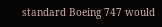standard Boeing 747 would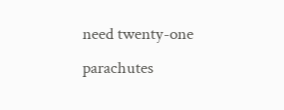need twenty-one parachutes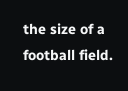the size of a football field.